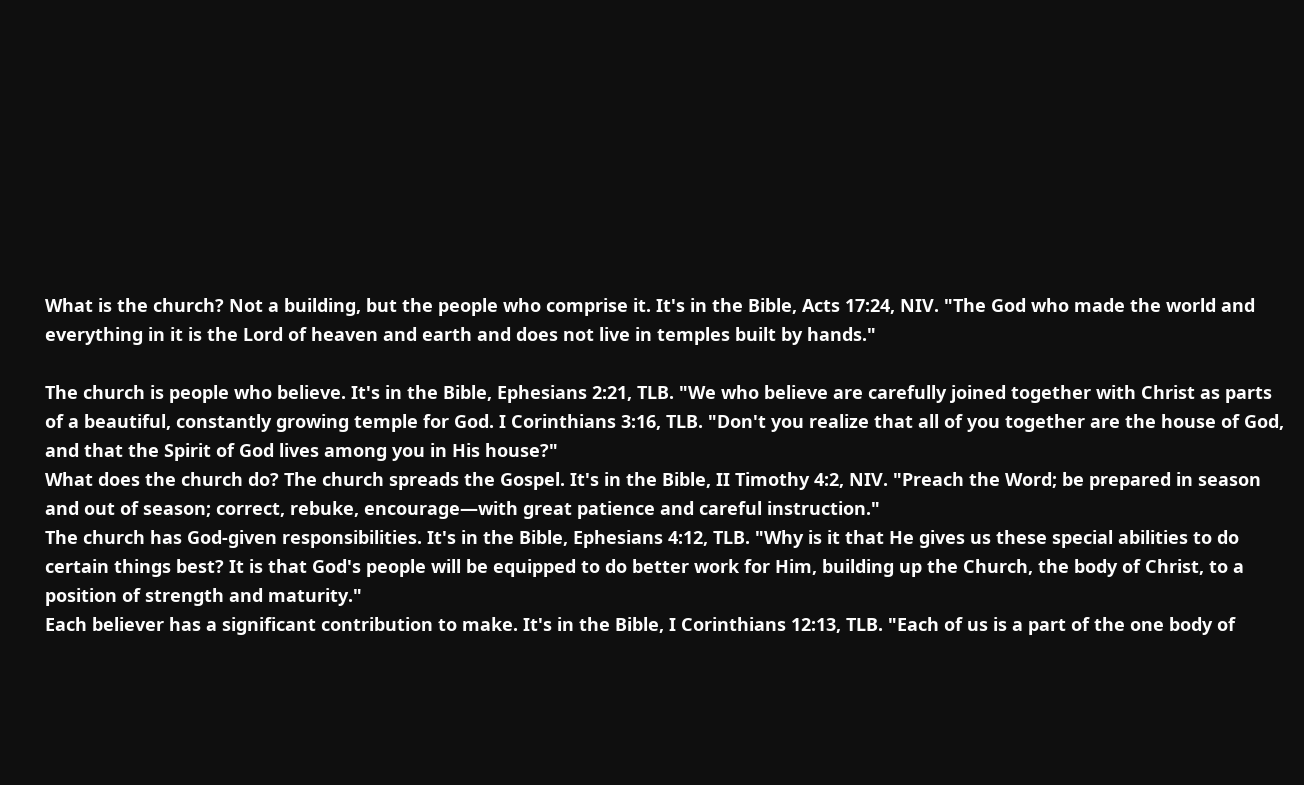What is the church? Not a building, but the people who comprise it. It's in the Bible, Acts 17:24, NIV. "The God who made the world and everything in it is the Lord of heaven and earth and does not live in temples built by hands."

The church is people who believe. It's in the Bible, Ephesians 2:21, TLB. "We who believe are carefully joined together with Christ as parts of a beautiful, constantly growing temple for God. I Corinthians 3:16, TLB. "Don't you realize that all of you together are the house of God, and that the Spirit of God lives among you in His house?"
What does the church do? The church spreads the Gospel. It's in the Bible, II Timothy 4:2, NIV. "Preach the Word; be prepared in season and out of season; correct, rebuke, encourage—with great patience and careful instruction."
The church has God-given responsibilities. It's in the Bible, Ephesians 4:12, TLB. "Why is it that He gives us these special abilities to do certain things best? It is that God's people will be equipped to do better work for Him, building up the Church, the body of Christ, to a position of strength and maturity."
Each believer has a significant contribution to make. It's in the Bible, I Corinthians 12:13, TLB. "Each of us is a part of the one body of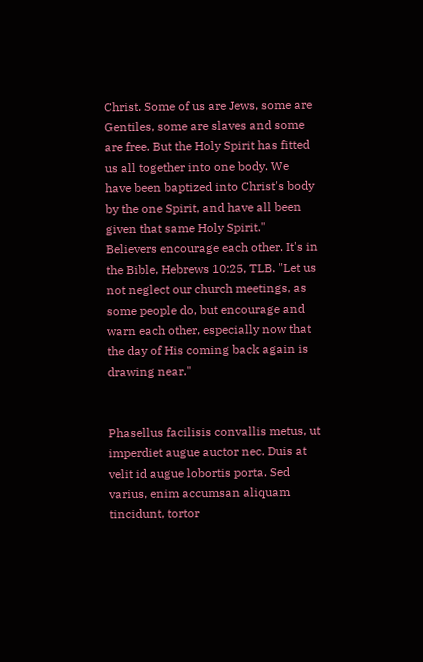Christ. Some of us are Jews, some are Gentiles, some are slaves and some are free. But the Holy Spirit has fitted us all together into one body. We have been baptized into Christ's body by the one Spirit, and have all been given that same Holy Spirit."
Believers encourage each other. It's in the Bible, Hebrews 10:25, TLB. "Let us not neglect our church meetings, as some people do, but encourage and warn each other, especially now that the day of His coming back again is drawing near."


Phasellus facilisis convallis metus, ut imperdiet augue auctor nec. Duis at velit id augue lobortis porta. Sed varius, enim accumsan aliquam tincidunt, tortor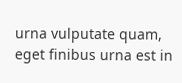urna vulputate quam, eget finibus urna est in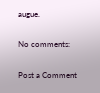augue.

No comments:

Post a Comment